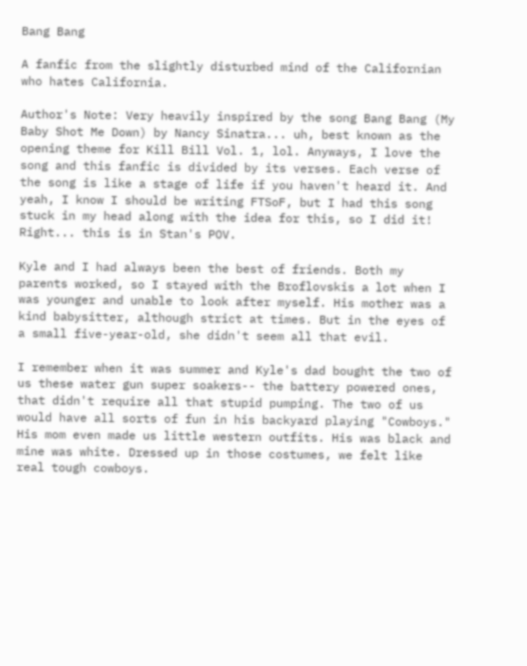Bang Bang

A fanfic from the slightly disturbed mind of the Californian who hates California.

Author's Note: Very heavily inspired by the song Bang Bang (My Baby Shot Me Down) by Nancy Sinatra... uh, best known as the opening theme for Kill Bill Vol. 1, lol. Anyways, I love the song and this fanfic is divided by its verses. Each verse of the song is like a stage of life if you haven't heard it. And yeah, I know I should be writing FTSoF, but I had this song stuck in my head along with the idea for this, so I did it! Right... this is in Stan's POV.

Kyle and I had always been the best of friends. Both my parents worked, so I stayed with the Broflovskis a lot when I was younger and unable to look after myself. His mother was a kind babysitter, although strict at times. But in the eyes of a small five-year-old, she didn't seem all that evil.

I remember when it was summer and Kyle's dad bought the two of us these water gun super soakers-- the battery powered ones, that didn't require all that stupid pumping. The two of us would have all sorts of fun in his backyard playing "Cowboys." His mom even made us little western outfits. His was black and mine was white. Dressed up in those costumes, we felt like real tough cowboys.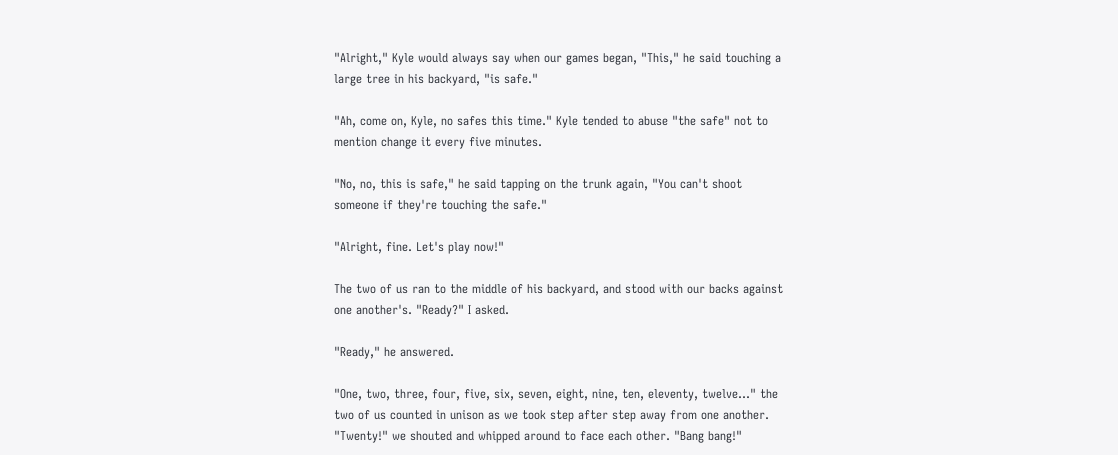"Alright," Kyle would always say when our games began, "This," he said touching a large tree in his backyard, "is safe."

"Ah, come on, Kyle, no safes this time." Kyle tended to abuse "the safe" not to mention change it every five minutes.

"No, no, this is safe," he said tapping on the trunk again, "You can't shoot someone if they're touching the safe."

"Alright, fine. Let's play now!"

The two of us ran to the middle of his backyard, and stood with our backs against one another's. "Ready?" I asked.

"Ready," he answered.

"One, two, three, four, five, six, seven, eight, nine, ten, eleventy, twelve..." the two of us counted in unison as we took step after step away from one another. "Twenty!" we shouted and whipped around to face each other. "Bang bang!"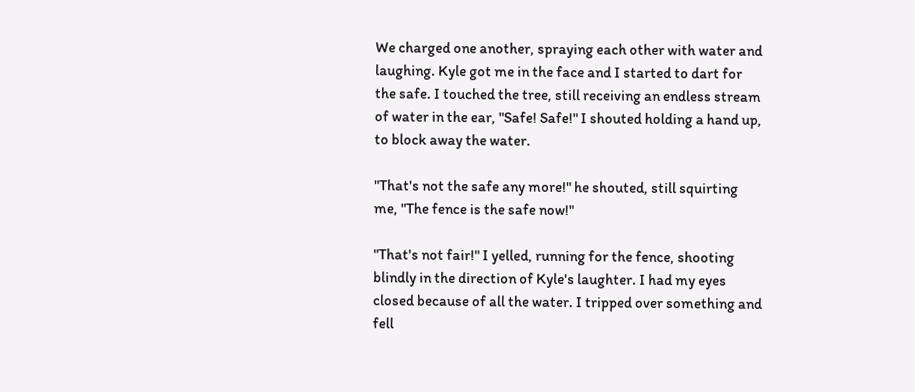We charged one another, spraying each other with water and laughing. Kyle got me in the face and I started to dart for the safe. I touched the tree, still receiving an endless stream of water in the ear, "Safe! Safe!" I shouted holding a hand up, to block away the water.

"That's not the safe any more!" he shouted, still squirting me, "The fence is the safe now!"

"That's not fair!" I yelled, running for the fence, shooting blindly in the direction of Kyle's laughter. I had my eyes closed because of all the water. I tripped over something and fell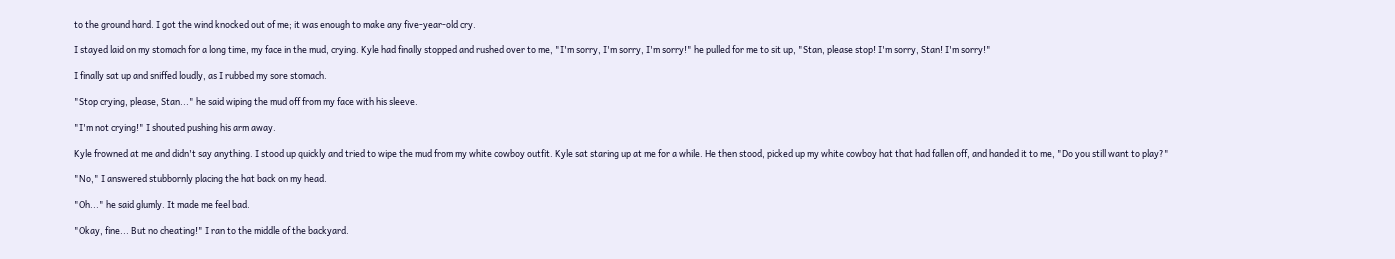to the ground hard. I got the wind knocked out of me; it was enough to make any five-year-old cry.

I stayed laid on my stomach for a long time, my face in the mud, crying. Kyle had finally stopped and rushed over to me, "I'm sorry, I'm sorry, I'm sorry!" he pulled for me to sit up, "Stan, please stop! I'm sorry, Stan! I'm sorry!"

I finally sat up and sniffed loudly, as I rubbed my sore stomach.

"Stop crying, please, Stan..." he said wiping the mud off from my face with his sleeve.

"I'm not crying!" I shouted pushing his arm away.

Kyle frowned at me and didn't say anything. I stood up quickly and tried to wipe the mud from my white cowboy outfit. Kyle sat staring up at me for a while. He then stood, picked up my white cowboy hat that had fallen off, and handed it to me, "Do you still want to play?"

"No," I answered stubbornly placing the hat back on my head.

"Oh..." he said glumly. It made me feel bad.

"Okay, fine... But no cheating!" I ran to the middle of the backyard.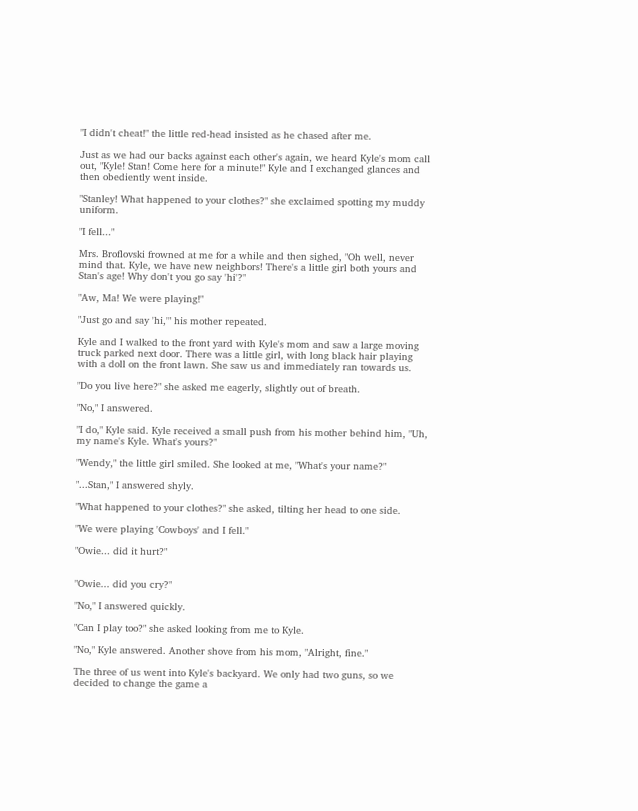"I didn't cheat!" the little red-head insisted as he chased after me.

Just as we had our backs against each other's again, we heard Kyle's mom call out, "Kyle! Stan! Come here for a minute!" Kyle and I exchanged glances and then obediently went inside.

"Stanley! What happened to your clothes?" she exclaimed spotting my muddy uniform.

"I fell..."

Mrs. Broflovski frowned at me for a while and then sighed, "Oh well, never mind that. Kyle, we have new neighbors! There's a little girl both yours and Stan's age! Why don't you go say 'hi'?"

"Aw, Ma! We were playing!"

"Just go and say 'hi,'" his mother repeated.

Kyle and I walked to the front yard with Kyle's mom and saw a large moving truck parked next door. There was a little girl, with long black hair playing with a doll on the front lawn. She saw us and immediately ran towards us.

"Do you live here?" she asked me eagerly, slightly out of breath.

"No," I answered.

"I do," Kyle said. Kyle received a small push from his mother behind him, "Uh, my name's Kyle. What's yours?"

"Wendy," the little girl smiled. She looked at me, "What's your name?"

"...Stan," I answered shyly.

"What happened to your clothes?" she asked, tilting her head to one side.

"We were playing 'Cowboys' and I fell."

"Owie... did it hurt?"


"Owie... did you cry?"

"No," I answered quickly.

"Can I play too?" she asked looking from me to Kyle.

"No," Kyle answered. Another shove from his mom, "Alright, fine."

The three of us went into Kyle's backyard. We only had two guns, so we decided to change the game a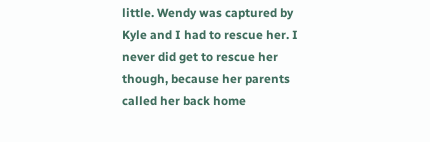little. Wendy was captured by Kyle and I had to rescue her. I never did get to rescue her though, because her parents called her back home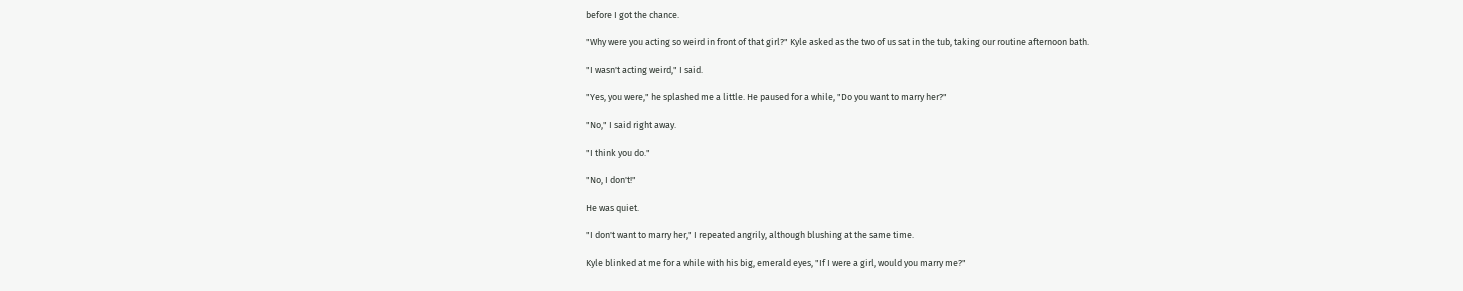before I got the chance.

"Why were you acting so weird in front of that girl?" Kyle asked as the two of us sat in the tub, taking our routine afternoon bath.

"I wasn't acting weird," I said.

"Yes, you were," he splashed me a little. He paused for a while, "Do you want to marry her?"

"No," I said right away.

"I think you do."

"No, I don't!"

He was quiet.

"I don't want to marry her," I repeated angrily, although blushing at the same time.

Kyle blinked at me for a while with his big, emerald eyes, "If I were a girl, would you marry me?"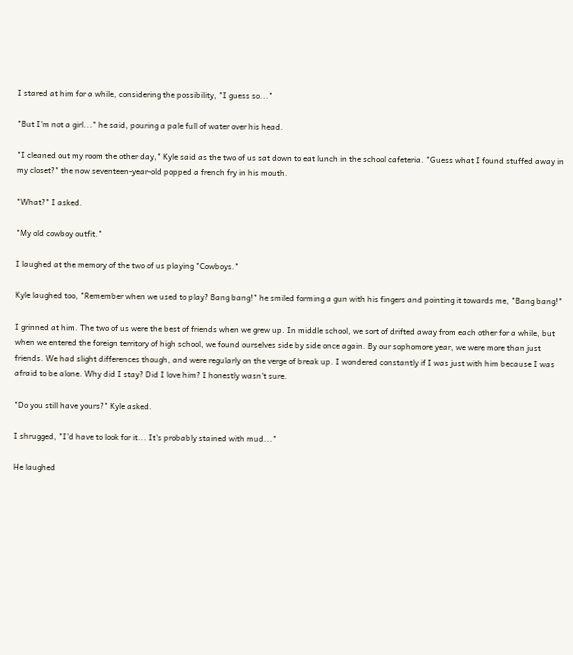I stared at him for a while, considering the possibility, "I guess so..."

"But I'm not a girl..." he said, pouring a pale full of water over his head.

"I cleaned out my room the other day," Kyle said as the two of us sat down to eat lunch in the school cafeteria. "Guess what I found stuffed away in my closet?" the now seventeen-year-old popped a french fry in his mouth.

"What?" I asked.

"My old cowboy outfit."

I laughed at the memory of the two of us playing "Cowboys."

Kyle laughed too, "Remember when we used to play? Bang bang!" he smiled forming a gun with his fingers and pointing it towards me, "Bang bang!"

I grinned at him. The two of us were the best of friends when we grew up. In middle school, we sort of drifted away from each other for a while, but when we entered the foreign territory of high school, we found ourselves side by side once again. By our sophomore year, we were more than just friends. We had slight differences though, and were regularly on the verge of break up. I wondered constantly if I was just with him because I was afraid to be alone. Why did I stay? Did I love him? I honestly wasn't sure.

"Do you still have yours?" Kyle asked.

I shrugged, "I'd have to look for it... It's probably stained with mud..."

He laughed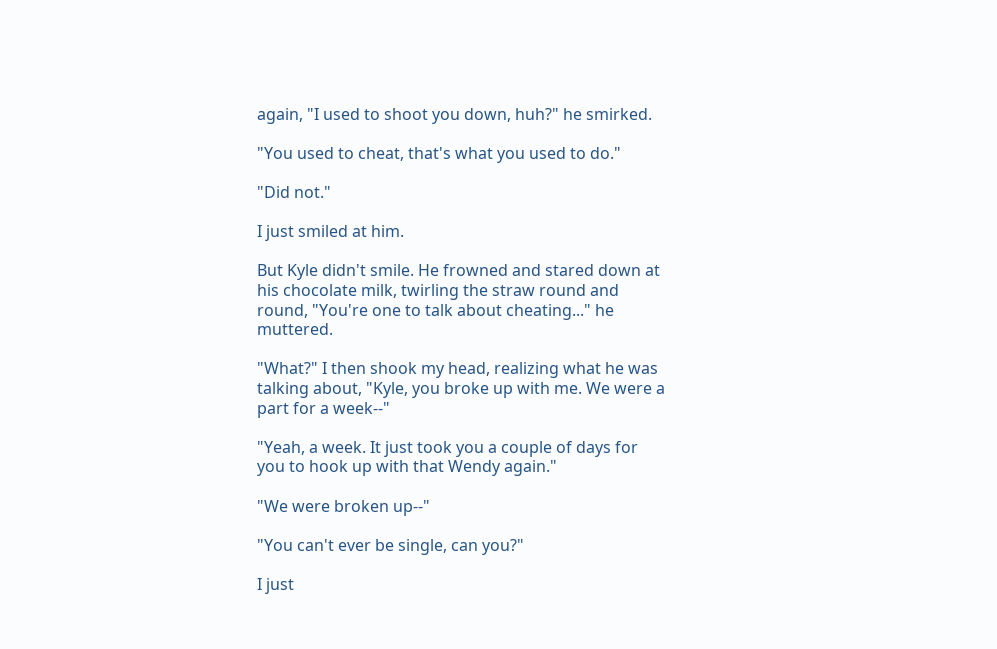again, "I used to shoot you down, huh?" he smirked.

"You used to cheat, that's what you used to do."

"Did not."

I just smiled at him.

But Kyle didn't smile. He frowned and stared down at his chocolate milk, twirling the straw round and round, "You're one to talk about cheating..." he muttered.

"What?" I then shook my head, realizing what he was talking about, "Kyle, you broke up with me. We were a part for a week--"

"Yeah, a week. It just took you a couple of days for you to hook up with that Wendy again."

"We were broken up--"

"You can't ever be single, can you?"

I just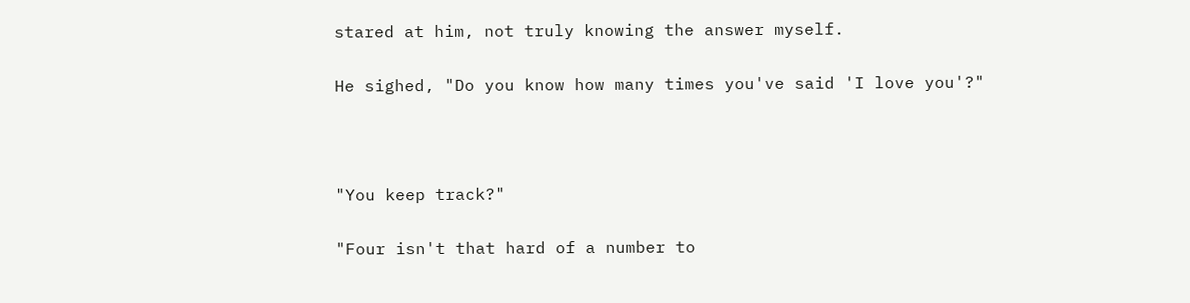stared at him, not truly knowing the answer myself.

He sighed, "Do you know how many times you've said 'I love you'?"



"You keep track?"

"Four isn't that hard of a number to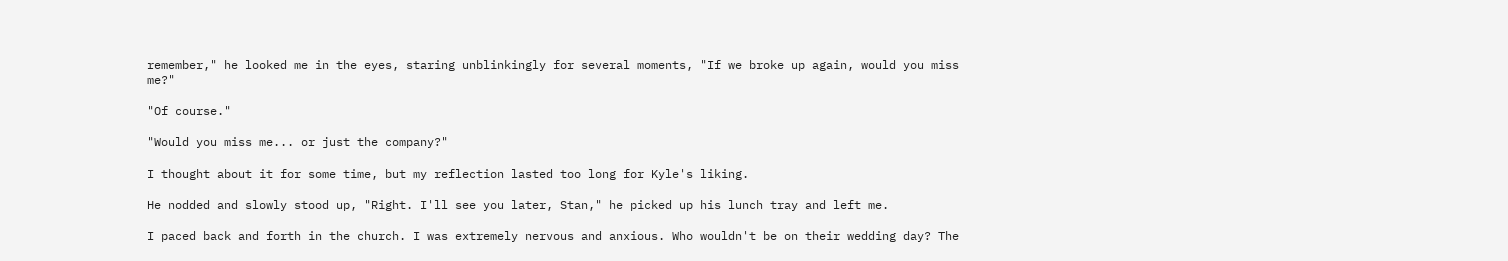remember," he looked me in the eyes, staring unblinkingly for several moments, "If we broke up again, would you miss me?"

"Of course."

"Would you miss me... or just the company?"

I thought about it for some time, but my reflection lasted too long for Kyle's liking.

He nodded and slowly stood up, "Right. I'll see you later, Stan," he picked up his lunch tray and left me.

I paced back and forth in the church. I was extremely nervous and anxious. Who wouldn't be on their wedding day? The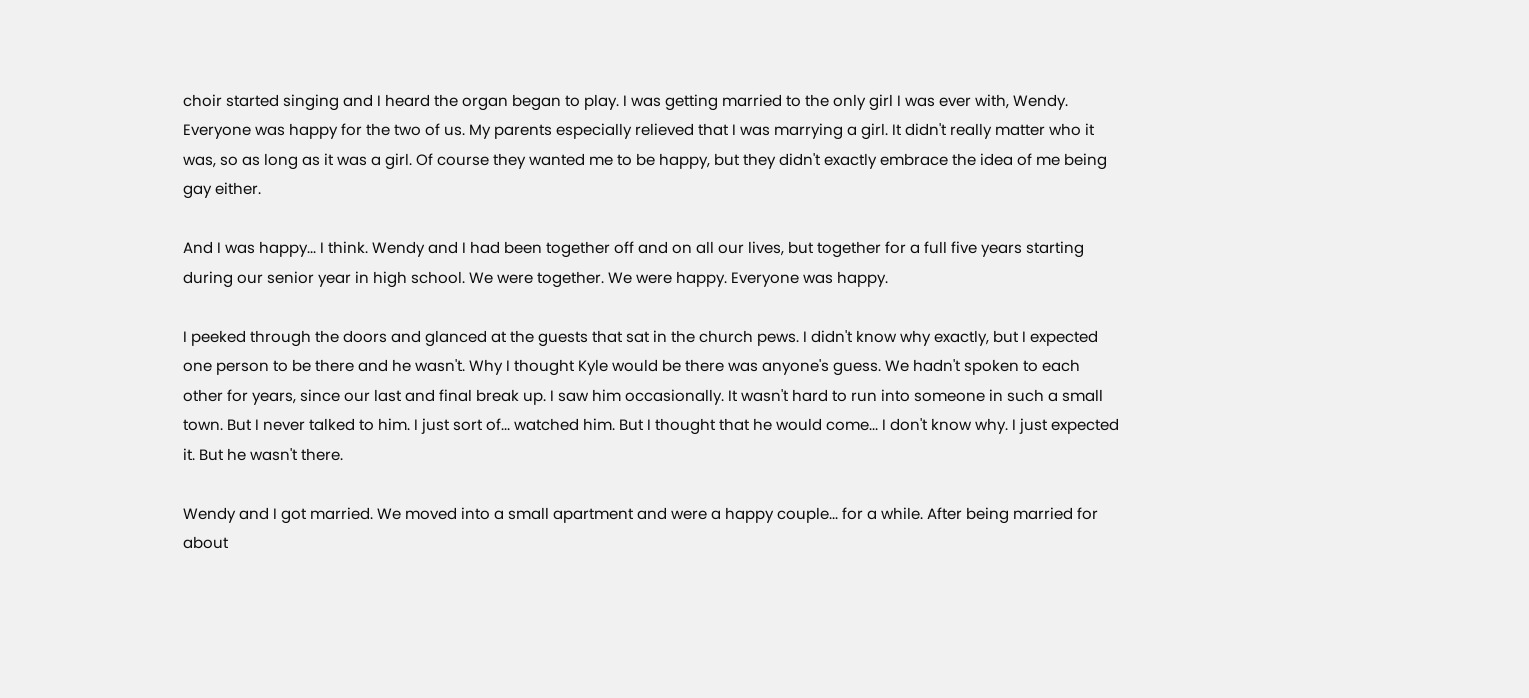choir started singing and I heard the organ began to play. I was getting married to the only girl I was ever with, Wendy. Everyone was happy for the two of us. My parents especially relieved that I was marrying a girl. It didn't really matter who it was, so as long as it was a girl. Of course they wanted me to be happy, but they didn't exactly embrace the idea of me being gay either.

And I was happy... I think. Wendy and I had been together off and on all our lives, but together for a full five years starting during our senior year in high school. We were together. We were happy. Everyone was happy.

I peeked through the doors and glanced at the guests that sat in the church pews. I didn't know why exactly, but I expected one person to be there and he wasn't. Why I thought Kyle would be there was anyone's guess. We hadn't spoken to each other for years, since our last and final break up. I saw him occasionally. It wasn't hard to run into someone in such a small town. But I never talked to him. I just sort of... watched him. But I thought that he would come... I don't know why. I just expected it. But he wasn't there.

Wendy and I got married. We moved into a small apartment and were a happy couple... for a while. After being married for about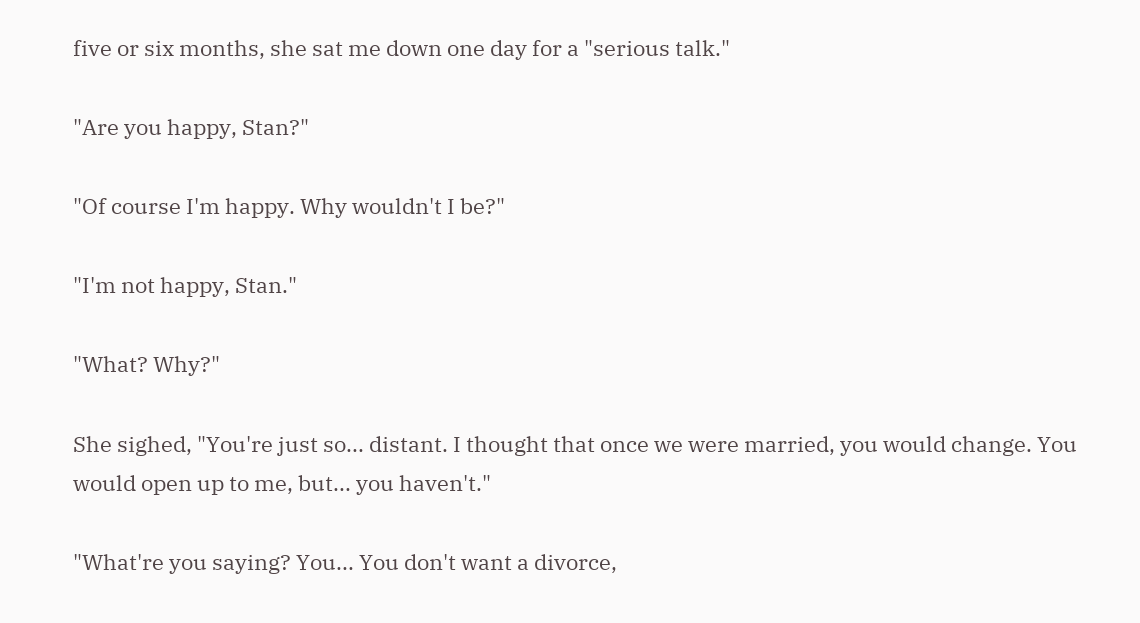five or six months, she sat me down one day for a "serious talk."

"Are you happy, Stan?"

"Of course I'm happy. Why wouldn't I be?"

"I'm not happy, Stan."

"What? Why?"

She sighed, "You're just so... distant. I thought that once we were married, you would change. You would open up to me, but... you haven't."

"What're you saying? You... You don't want a divorce,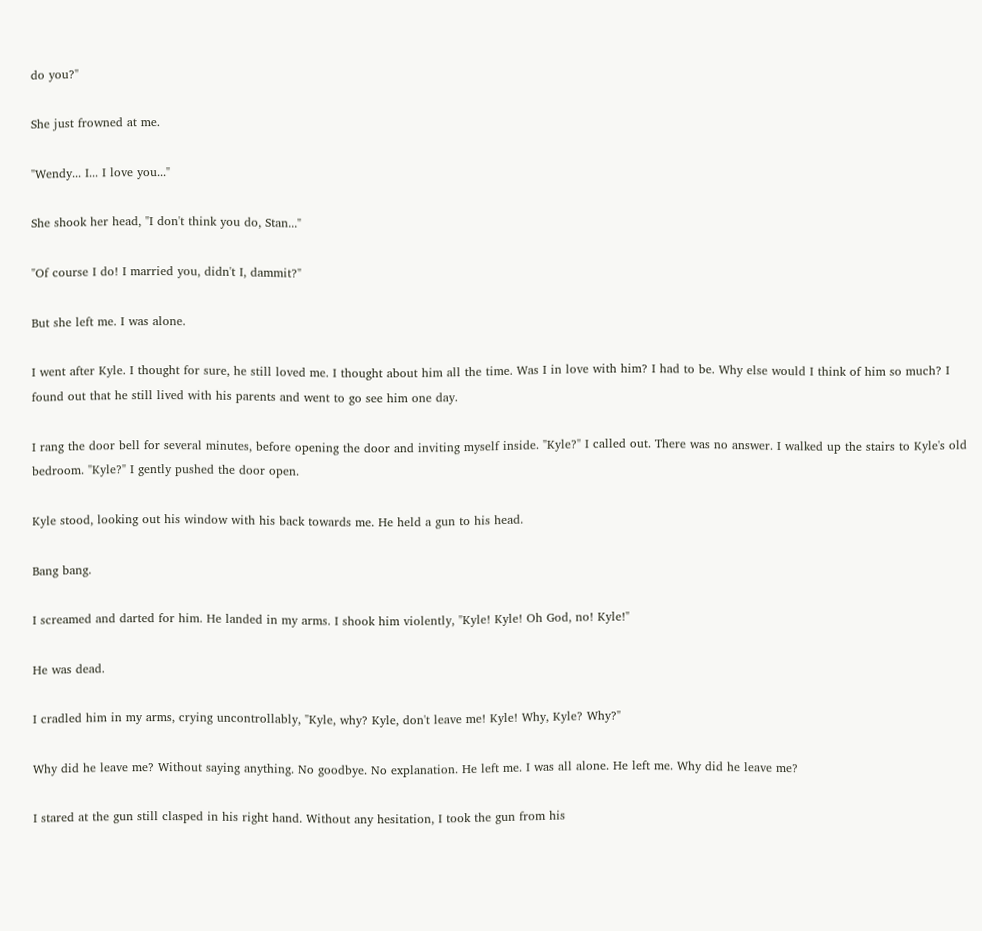do you?"

She just frowned at me.

"Wendy... I... I love you..."

She shook her head, "I don't think you do, Stan..."

"Of course I do! I married you, didn't I, dammit?"

But she left me. I was alone.

I went after Kyle. I thought for sure, he still loved me. I thought about him all the time. Was I in love with him? I had to be. Why else would I think of him so much? I found out that he still lived with his parents and went to go see him one day.

I rang the door bell for several minutes, before opening the door and inviting myself inside. "Kyle?" I called out. There was no answer. I walked up the stairs to Kyle's old bedroom. "Kyle?" I gently pushed the door open.

Kyle stood, looking out his window with his back towards me. He held a gun to his head.

Bang bang.

I screamed and darted for him. He landed in my arms. I shook him violently, "Kyle! Kyle! Oh God, no! Kyle!"

He was dead.

I cradled him in my arms, crying uncontrollably, "Kyle, why? Kyle, don't leave me! Kyle! Why, Kyle? Why?"

Why did he leave me? Without saying anything. No goodbye. No explanation. He left me. I was all alone. He left me. Why did he leave me?

I stared at the gun still clasped in his right hand. Without any hesitation, I took the gun from his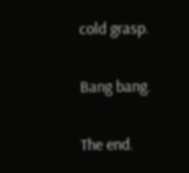cold grasp.

Bang bang.

The end.